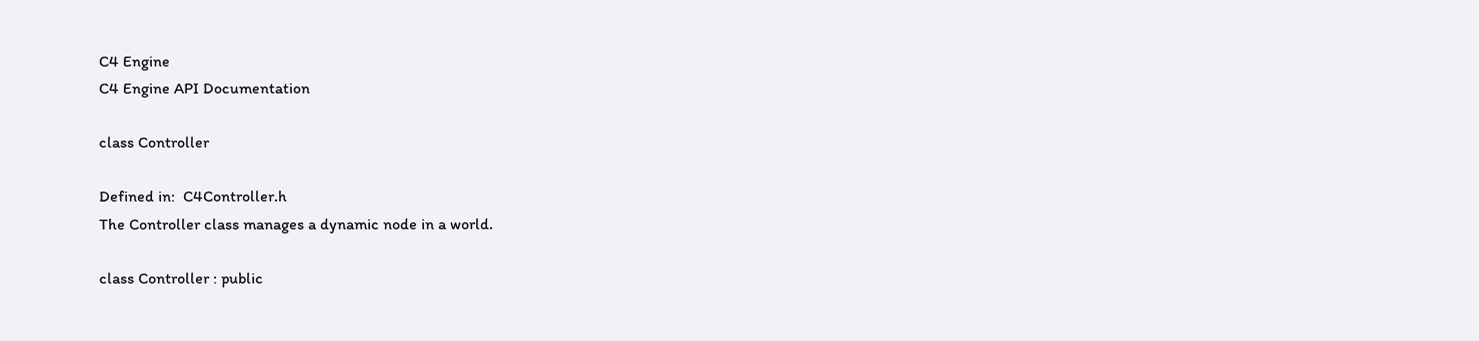C4 Engine
C4 Engine API Documentation

class Controller

Defined in:  C4Controller.h
The Controller class manages a dynamic node in a world.

class Controller : public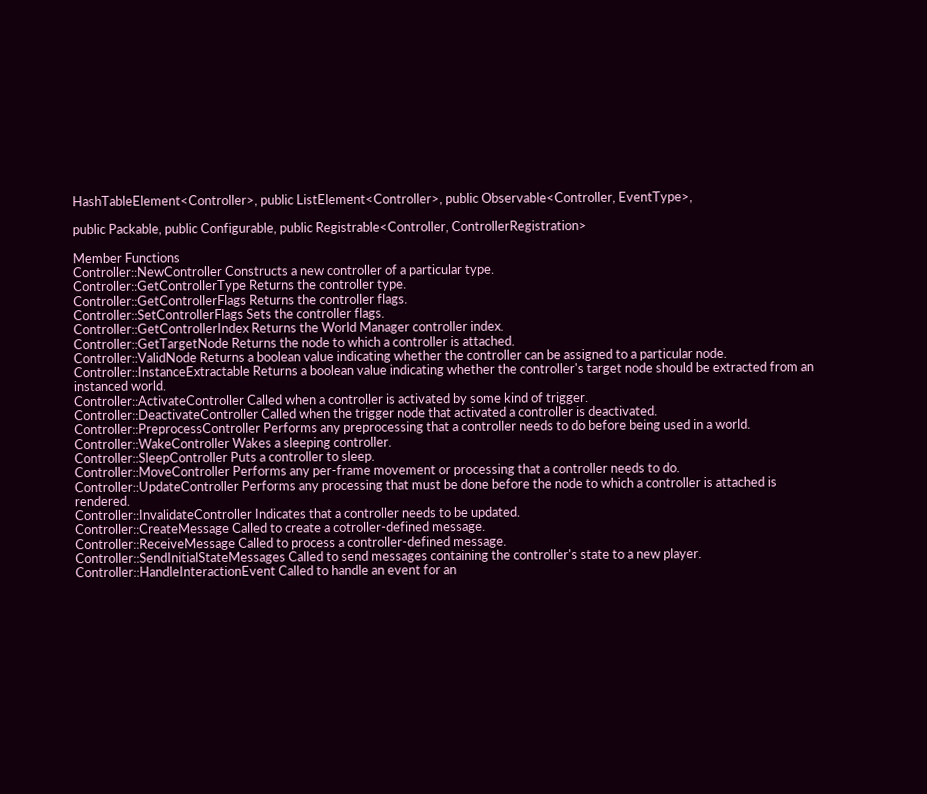HashTableElement<Controller>, public ListElement<Controller>, public Observable<Controller, EventType>,

public Packable, public Configurable, public Registrable<Controller, ControllerRegistration>

Member Functions
Controller::NewController Constructs a new controller of a particular type.
Controller::GetControllerType Returns the controller type.
Controller::GetControllerFlags Returns the controller flags.
Controller::SetControllerFlags Sets the controller flags.
Controller::GetControllerIndex Returns the World Manager controller index.
Controller::GetTargetNode Returns the node to which a controller is attached.
Controller::ValidNode Returns a boolean value indicating whether the controller can be assigned to a particular node.
Controller::InstanceExtractable Returns a boolean value indicating whether the controller's target node should be extracted from an instanced world.
Controller::ActivateController Called when a controller is activated by some kind of trigger.
Controller::DeactivateController Called when the trigger node that activated a controller is deactivated.
Controller::PreprocessController Performs any preprocessing that a controller needs to do before being used in a world.
Controller::WakeController Wakes a sleeping controller.
Controller::SleepController Puts a controller to sleep.
Controller::MoveController Performs any per-frame movement or processing that a controller needs to do.
Controller::UpdateController Performs any processing that must be done before the node to which a controller is attached is rendered.
Controller::InvalidateController Indicates that a controller needs to be updated.
Controller::CreateMessage Called to create a cotroller-defined message.
Controller::ReceiveMessage Called to process a controller-defined message.
Controller::SendInitialStateMessages Called to send messages containing the controller's state to a new player.
Controller::HandleInteractionEvent Called to handle an event for an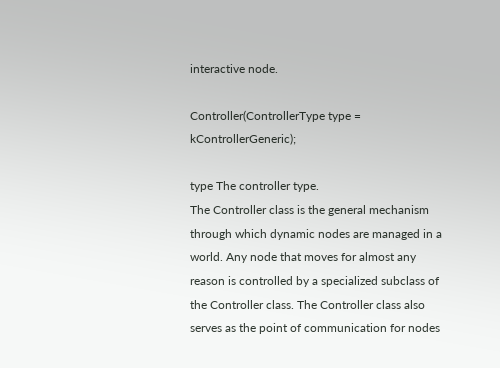interactive node.

Controller(ControllerType type = kControllerGeneric);

type The controller type.
The Controller class is the general mechanism through which dynamic nodes are managed in a world. Any node that moves for almost any reason is controlled by a specialized subclass of the Controller class. The Controller class also serves as the point of communication for nodes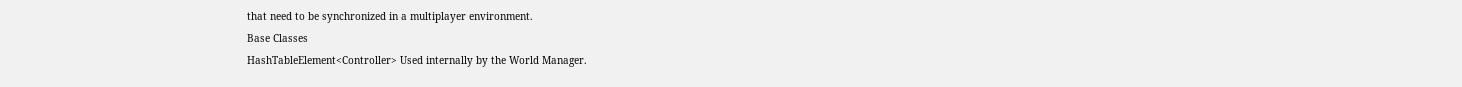that need to be synchronized in a multiplayer environment.
Base Classes
HashTableElement<Controller> Used internally by the World Manager.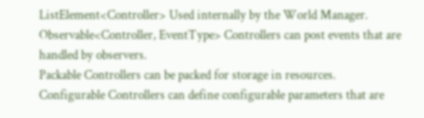ListElement<Controller> Used internally by the World Manager.
Observable<Controller, EventType> Controllers can post events that are handled by observers.
Packable Controllers can be packed for storage in resources.
Configurable Controllers can define configurable parameters that are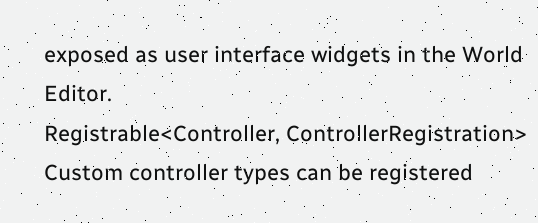exposed as user interface widgets in the World Editor.
Registrable<Controller, ControllerRegistration> Custom controller types can be registered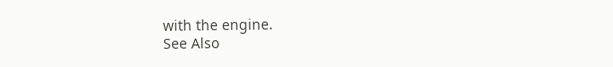with the engine.
See Also